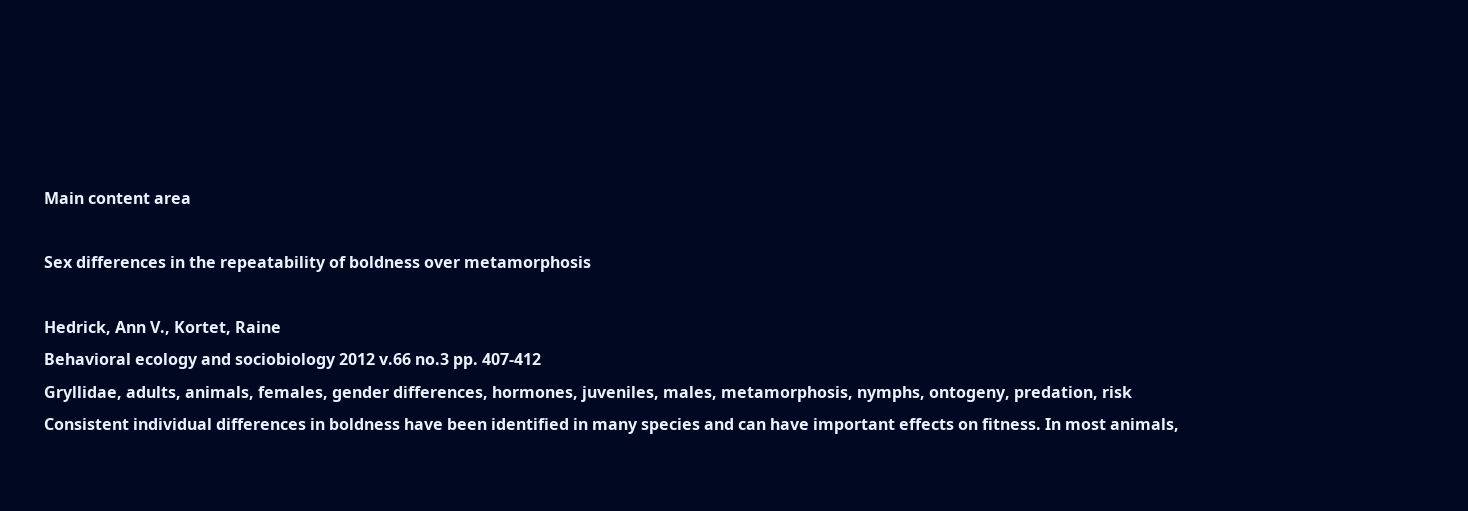Main content area

Sex differences in the repeatability of boldness over metamorphosis

Hedrick, Ann V., Kortet, Raine
Behavioral ecology and sociobiology 2012 v.66 no.3 pp. 407-412
Gryllidae, adults, animals, females, gender differences, hormones, juveniles, males, metamorphosis, nymphs, ontogeny, predation, risk
Consistent individual differences in boldness have been identified in many species and can have important effects on fitness. In most animals,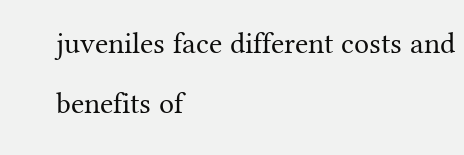juveniles face different costs and benefits of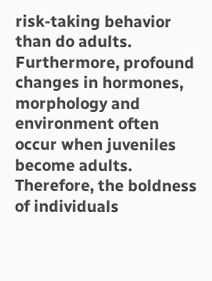risk-taking behavior than do adults. Furthermore, profound changes in hormones, morphology and environment often occur when juveniles become adults. Therefore, the boldness of individuals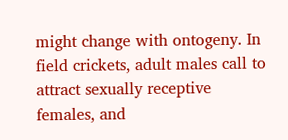might change with ontogeny. In field crickets, adult males call to attract sexually receptive females, and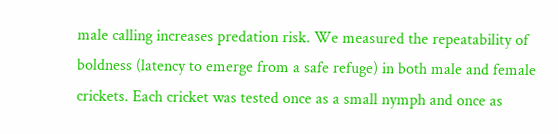male calling increases predation risk. We measured the repeatability of boldness (latency to emerge from a safe refuge) in both male and female crickets. Each cricket was tested once as a small nymph and once as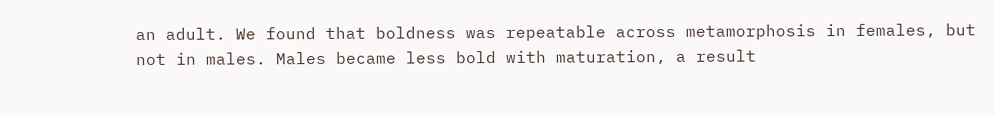an adult. We found that boldness was repeatable across metamorphosis in females, but not in males. Males became less bold with maturation, a result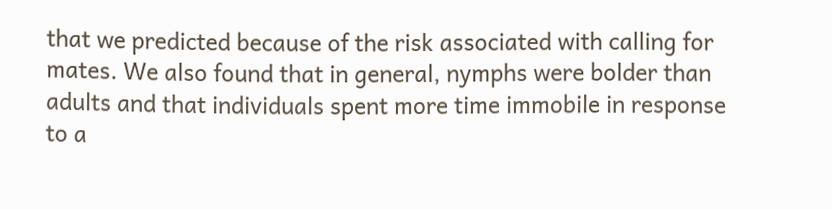that we predicted because of the risk associated with calling for mates. We also found that in general, nymphs were bolder than adults and that individuals spent more time immobile in response to a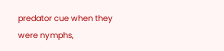predator cue when they were nymphs,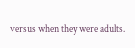versus when they were adults.